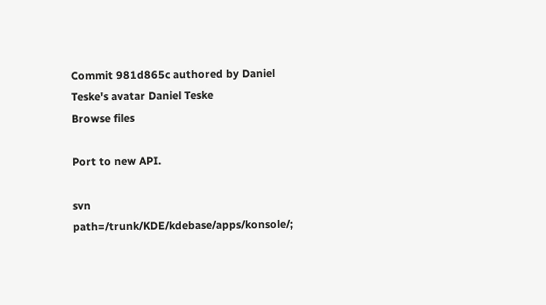Commit 981d865c authored by Daniel Teske's avatar Daniel Teske
Browse files

Port to new API.

svn path=/trunk/KDE/kdebase/apps/konsole/;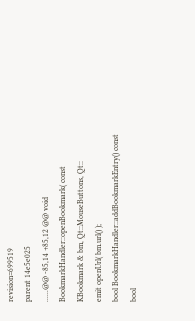revision=699519
parent 14e5e025
......@@ -85,14 +85,12 @@ void BookmarkHandler::openBookmark( const KBookmark & bm, Qt::MouseButtons, Qt::
emit openUrl( bm.url() );
bool BookmarkHandler::addBookmarkEntry() const
bool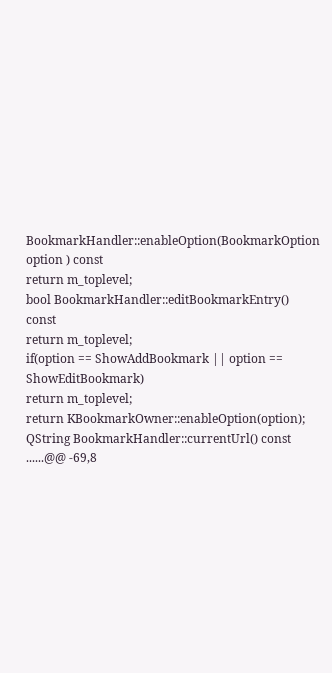BookmarkHandler::enableOption(BookmarkOption option ) const
return m_toplevel;
bool BookmarkHandler::editBookmarkEntry() const
return m_toplevel;
if(option == ShowAddBookmark || option == ShowEditBookmark)
return m_toplevel;
return KBookmarkOwner::enableOption(option);
QString BookmarkHandler::currentUrl() const
......@@ -69,8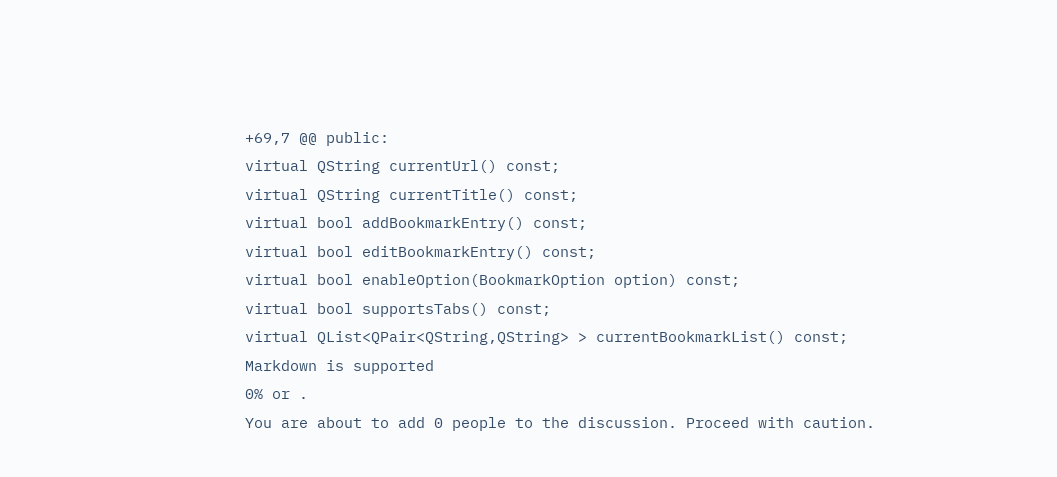+69,7 @@ public:
virtual QString currentUrl() const;
virtual QString currentTitle() const;
virtual bool addBookmarkEntry() const;
virtual bool editBookmarkEntry() const;
virtual bool enableOption(BookmarkOption option) const;
virtual bool supportsTabs() const;
virtual QList<QPair<QString,QString> > currentBookmarkList() const;
Markdown is supported
0% or .
You are about to add 0 people to the discussion. Proceed with caution.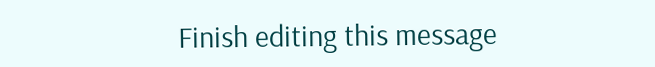Finish editing this message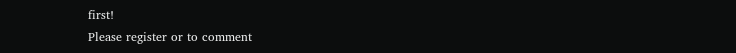first!
Please register or to comment